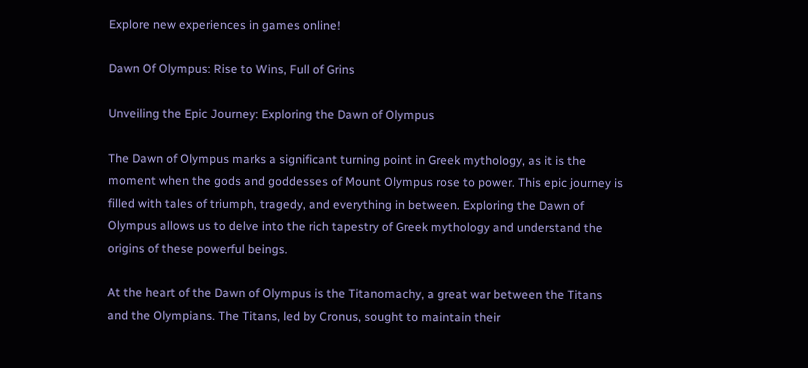Explore new experiences in games online!

Dawn Of Olympus: Rise to Wins, Full of Grins

Unveiling the Epic Journey: Exploring the Dawn of Olympus

The Dawn of Olympus marks a significant turning point in Greek mythology, as it is the moment when the gods and goddesses of Mount Olympus rose to power. This epic journey is filled with tales of triumph, tragedy, and everything in between. Exploring the Dawn of Olympus allows us to delve into the rich tapestry of Greek mythology and understand the origins of these powerful beings.

At the heart of the Dawn of Olympus is the Titanomachy, a great war between the Titans and the Olympians. The Titans, led by Cronus, sought to maintain their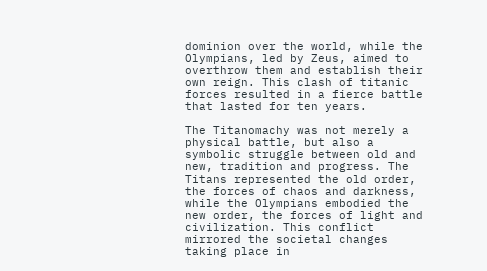dominion over the world, while the Olympians, led by Zeus, aimed to overthrow them and establish their own reign. This clash of titanic forces resulted in a fierce battle that lasted for ten years.

The Titanomachy was not merely a physical battle, but also a symbolic struggle between old and new, tradition and progress. The Titans represented the old order, the forces of chaos and darkness, while the Olympians embodied the new order, the forces of light and civilization. This conflict mirrored the societal changes taking place in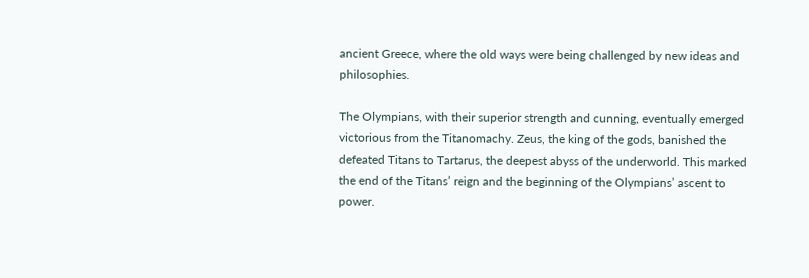ancient Greece, where the old ways were being challenged by new ideas and philosophies.

The Olympians, with their superior strength and cunning, eventually emerged victorious from the Titanomachy. Zeus, the king of the gods, banished the defeated Titans to Tartarus, the deepest abyss of the underworld. This marked the end of the Titans’ reign and the beginning of the Olympians’ ascent to power.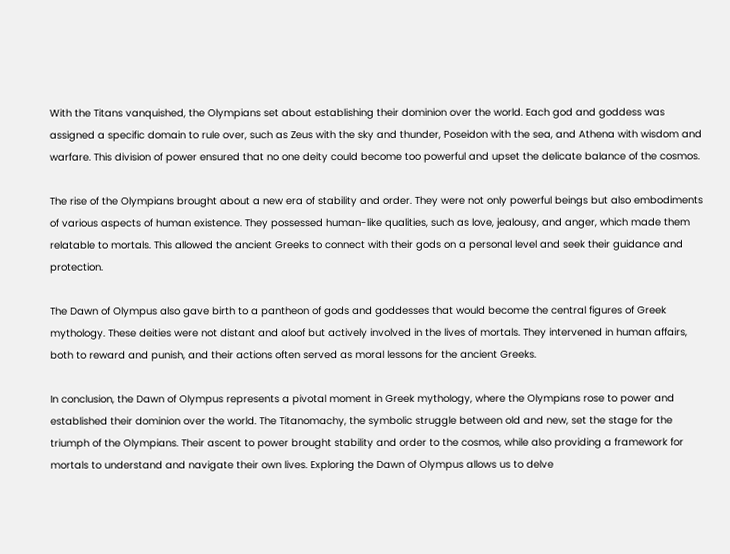With the Titans vanquished, the Olympians set about establishing their dominion over the world. Each god and goddess was assigned a specific domain to rule over, such as Zeus with the sky and thunder, Poseidon with the sea, and Athena with wisdom and warfare. This division of power ensured that no one deity could become too powerful and upset the delicate balance of the cosmos.

The rise of the Olympians brought about a new era of stability and order. They were not only powerful beings but also embodiments of various aspects of human existence. They possessed human-like qualities, such as love, jealousy, and anger, which made them relatable to mortals. This allowed the ancient Greeks to connect with their gods on a personal level and seek their guidance and protection.

The Dawn of Olympus also gave birth to a pantheon of gods and goddesses that would become the central figures of Greek mythology. These deities were not distant and aloof but actively involved in the lives of mortals. They intervened in human affairs, both to reward and punish, and their actions often served as moral lessons for the ancient Greeks.

In conclusion, the Dawn of Olympus represents a pivotal moment in Greek mythology, where the Olympians rose to power and established their dominion over the world. The Titanomachy, the symbolic struggle between old and new, set the stage for the triumph of the Olympians. Their ascent to power brought stability and order to the cosmos, while also providing a framework for mortals to understand and navigate their own lives. Exploring the Dawn of Olympus allows us to delve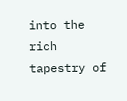into the rich tapestry of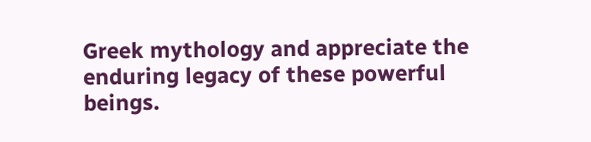Greek mythology and appreciate the enduring legacy of these powerful beings.